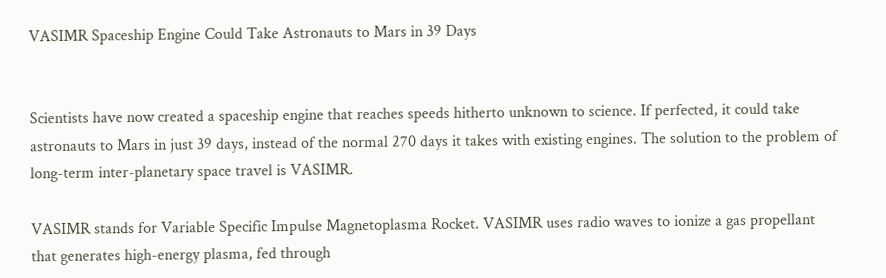VASIMR Spaceship Engine Could Take Astronauts to Mars in 39 Days


Scientists have now created a spaceship engine that reaches speeds hitherto unknown to science. If perfected, it could take astronauts to Mars in just 39 days, instead of the normal 270 days it takes with existing engines. The solution to the problem of long-term inter-planetary space travel is VASIMR.

VASIMR stands for Variable Specific Impulse Magnetoplasma Rocket. VASIMR uses radio waves to ionize a gas propellant that generates high-energy plasma, fed through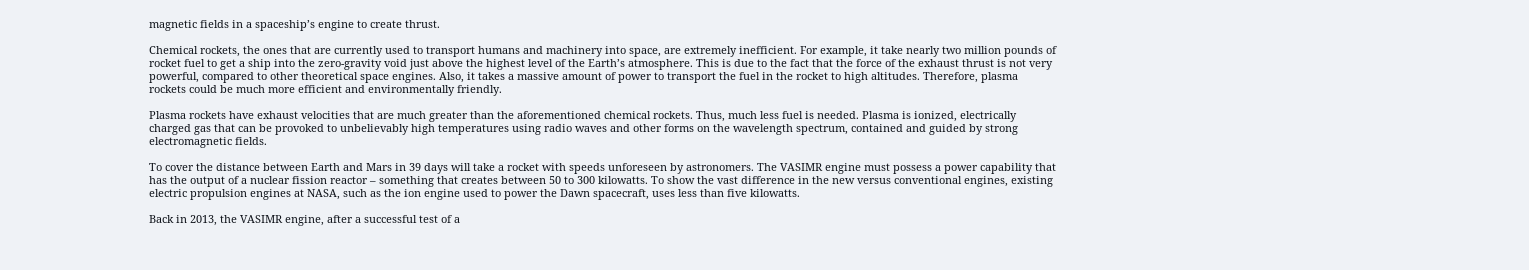magnetic fields in a spaceship’s engine to create thrust.

Chemical rockets, the ones that are currently used to transport humans and machinery into space, are extremely inefficient. For example, it take nearly two million pounds of rocket fuel to get a ship into the zero-gravity void just above the highest level of the Earth’s atmosphere. This is due to the fact that the force of the exhaust thrust is not very powerful, compared to other theoretical space engines. Also, it takes a massive amount of power to transport the fuel in the rocket to high altitudes. Therefore, plasma rockets could be much more efficient and environmentally friendly.

Plasma rockets have exhaust velocities that are much greater than the aforementioned chemical rockets. Thus, much less fuel is needed. Plasma is ionized, electrically charged gas that can be provoked to unbelievably high temperatures using radio waves and other forms on the wavelength spectrum, contained and guided by strong electromagnetic fields.

To cover the distance between Earth and Mars in 39 days will take a rocket with speeds unforeseen by astronomers. The VASIMR engine must possess a power capability that has the output of a nuclear fission reactor – something that creates between 50 to 300 kilowatts. To show the vast difference in the new versus conventional engines, existing electric propulsion engines at NASA, such as the ion engine used to power the Dawn spacecraft, uses less than five kilowatts.

Back in 2013, the VASIMR engine, after a successful test of a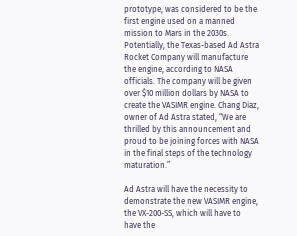prototype, was considered to be the first engine used on a manned mission to Mars in the 2030s. Potentially, the Texas-based Ad Astra Rocket Company will manufacture the engine, according to NASA officials. The company will be given over $10 million dollars by NASA to create the VASIMR engine. Chang Diaz, owner of Ad Astra stated, “We are thrilled by this announcement and proud to be joining forces with NASA in the final steps of the technology maturation.”

Ad Astra will have the necessity to demonstrate the new VASIMR engine, the VX-200-SS, which will have to have the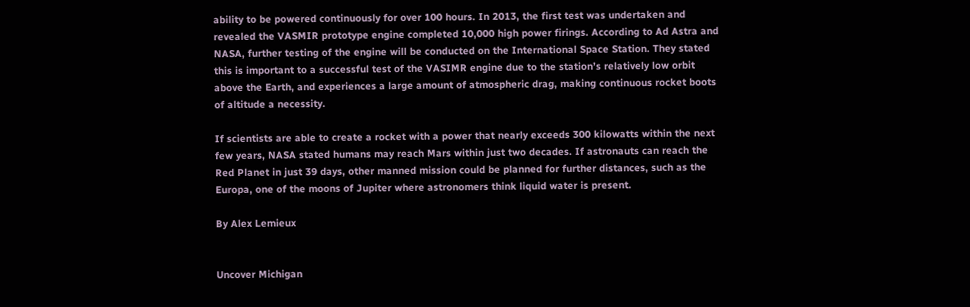ability to be powered continuously for over 100 hours. In 2013, the first test was undertaken and revealed the VASMIR prototype engine completed 10,000 high power firings. According to Ad Astra and NASA, further testing of the engine will be conducted on the International Space Station. They stated this is important to a successful test of the VASIMR engine due to the station’s relatively low orbit above the Earth, and experiences a large amount of atmospheric drag, making continuous rocket boots of altitude a necessity.

If scientists are able to create a rocket with a power that nearly exceeds 300 kilowatts within the next few years, NASA stated humans may reach Mars within just two decades. If astronauts can reach the Red Planet in just 39 days, other manned mission could be planned for further distances, such as the Europa, one of the moons of Jupiter where astronomers think liquid water is present.

By Alex Lemieux


Uncover Michigan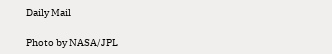Daily Mail

Photo by NASA/JPL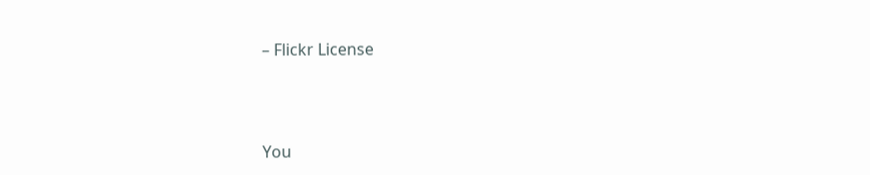– Flickr License



You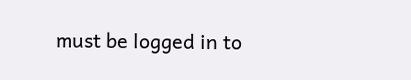must be logged in to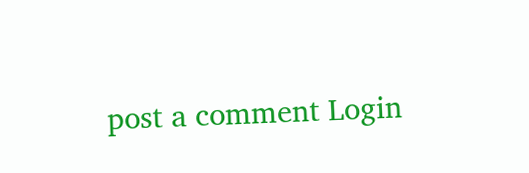post a comment Login